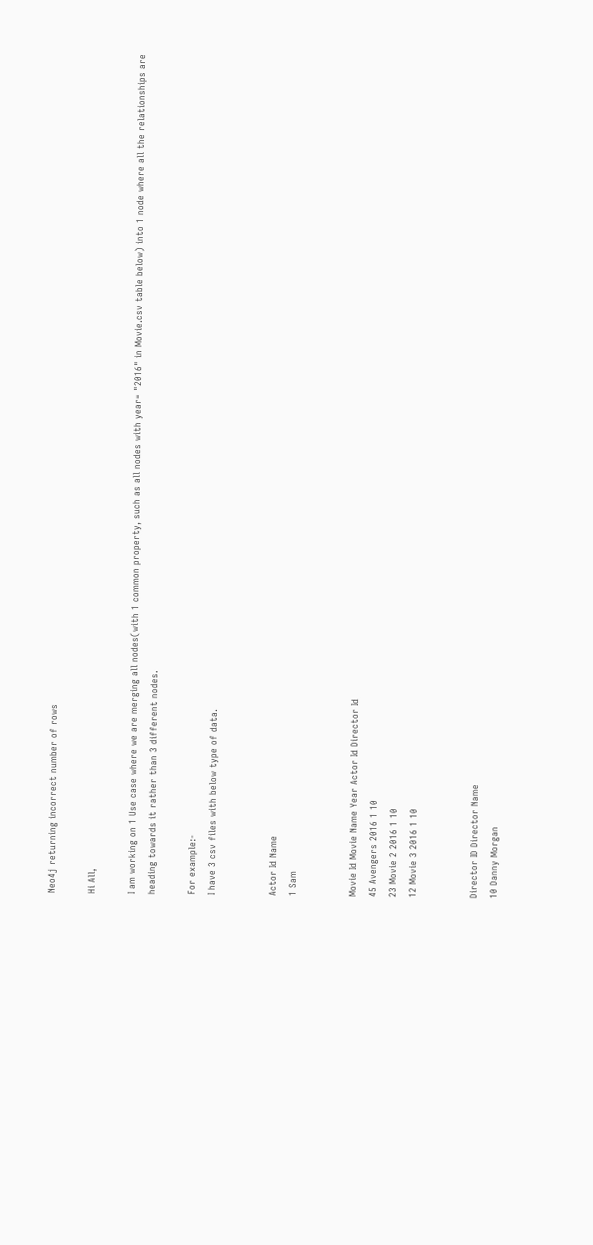Neo4j returning incorrect number of rows

Hi All,

I am working on 1 Use case where we are merging all nodes(with 1 common property, such as all nodes with year= "2016" in Movie.csv table below) into 1 node where all the relationships are heading towards it rather than 3 different nodes.

For example:-
I have 3 csv files with below type of data.


Actor Id Name
1 Sam


Movie Id Movie Name Year Actor Id Director Id
45 Avengers 2016 1 10
23 Movie 2 2016 1 10
12 Movie 3 2016 1 10


Director ID Director Name
10 Danny Morgan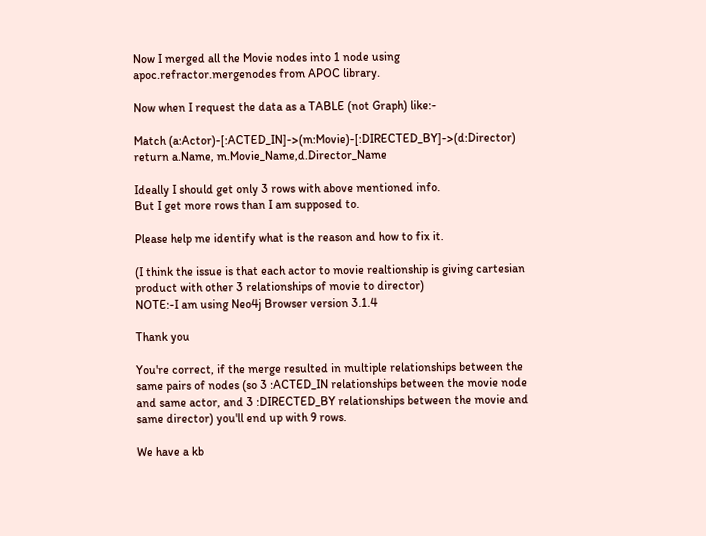Now I merged all the Movie nodes into 1 node using apoc.refractor.mergenodes from APOC library.

Now when I request the data as a TABLE (not Graph) like:-

Match (a:Actor)-[:ACTED_IN]->(m:Movie)-[:DIRECTED_BY]->(d:Director)
return a.Name, m.Movie_Name,d.Director_Name

Ideally I should get only 3 rows with above mentioned info.
But I get more rows than I am supposed to.

Please help me identify what is the reason and how to fix it.

(I think the issue is that each actor to movie realtionship is giving cartesian product with other 3 relationships of movie to director)
NOTE:-I am using Neo4j Browser version 3.1.4

Thank you

You're correct, if the merge resulted in multiple relationships between the same pairs of nodes (so 3 :ACTED_IN relationships between the movie node and same actor, and 3 :DIRECTED_BY relationships between the movie and same director) you'll end up with 9 rows.

We have a kb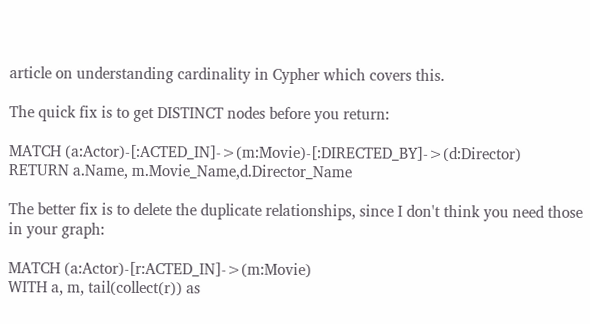article on understanding cardinality in Cypher which covers this.

The quick fix is to get DISTINCT nodes before you return:

MATCH (a:Actor)-[:ACTED_IN]->(m:Movie)-[:DIRECTED_BY]->(d:Director)
RETURN a.Name, m.Movie_Name,d.Director_Name

The better fix is to delete the duplicate relationships, since I don't think you need those in your graph:

MATCH (a:Actor)-[r:ACTED_IN]->(m:Movie)
WITH a, m, tail(collect(r)) as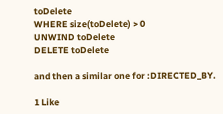toDelete
WHERE size(toDelete) > 0
UNWIND toDelete
DELETE toDelete

and then a similar one for :DIRECTED_BY.

1 Like